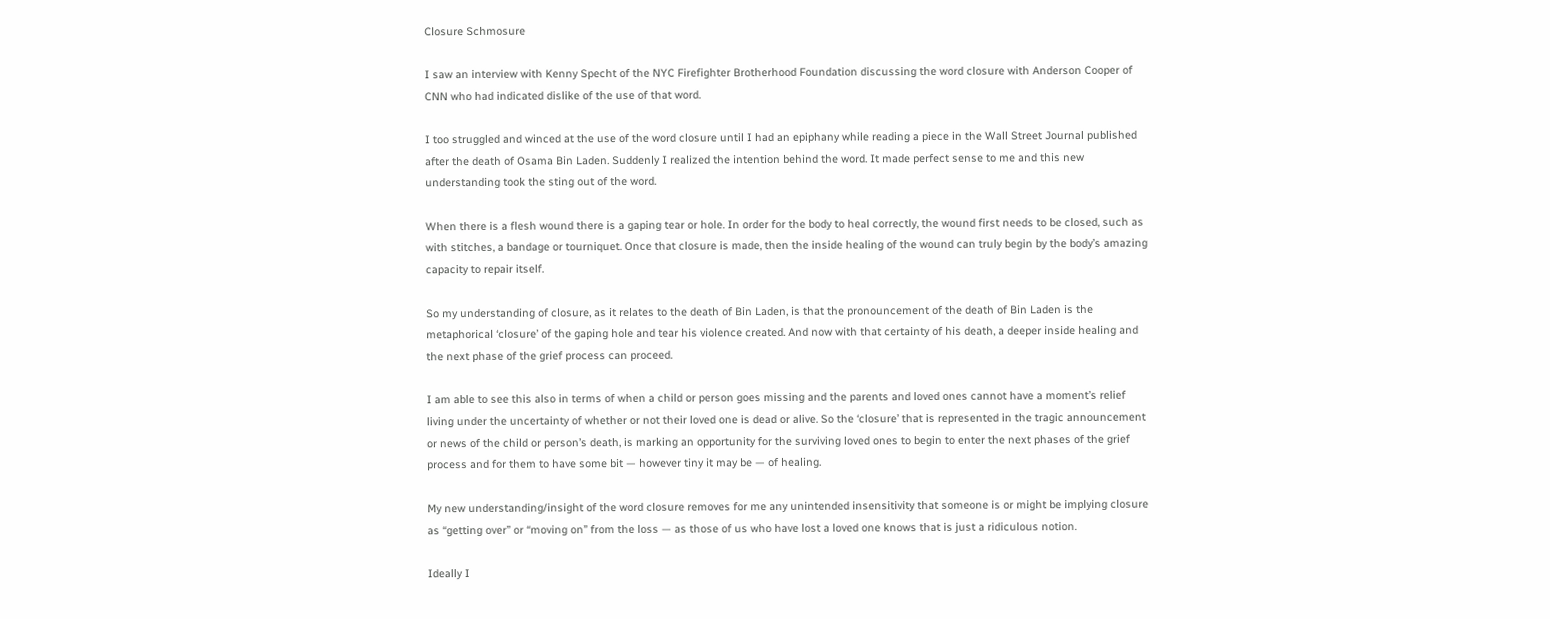Closure Schmosure

I saw an interview with Kenny Specht of the NYC Firefighter Brotherhood Foundation discussing the word closure with Anderson Cooper of CNN who had indicated dislike of the use of that word.

I too struggled and winced at the use of the word closure until I had an epiphany while reading a piece in the Wall Street Journal published after the death of Osama Bin Laden. Suddenly I realized the intention behind the word. It made perfect sense to me and this new understanding took the sting out of the word.

When there is a flesh wound there is a gaping tear or hole. In order for the body to heal correctly, the wound first needs to be closed, such as with stitches, a bandage or tourniquet. Once that closure is made, then the inside healing of the wound can truly begin by the body’s amazing capacity to repair itself.

So my understanding of closure, as it relates to the death of Bin Laden, is that the pronouncement of the death of Bin Laden is the metaphorical ‘closure’ of the gaping hole and tear his violence created. And now with that certainty of his death, a deeper inside healing and the next phase of the grief process can proceed.

I am able to see this also in terms of when a child or person goes missing and the parents and loved ones cannot have a moment’s relief living under the uncertainty of whether or not their loved one is dead or alive. So the ‘closure’ that is represented in the tragic announcement or news of the child or person’s death, is marking an opportunity for the surviving loved ones to begin to enter the next phases of the grief process and for them to have some bit — however tiny it may be — of healing.

My new understanding/insight of the word closure removes for me any unintended insensitivity that someone is or might be implying closure as “getting over” or “moving on” from the loss — as those of us who have lost a loved one knows that is just a ridiculous notion.

Ideally I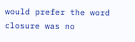would prefer the word closure was no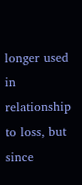longer used in relationship to loss, but since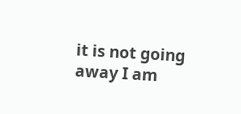it is not going away I am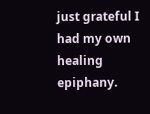just grateful I had my own healing epiphany.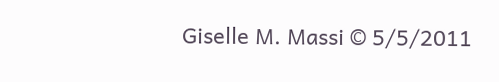Giselle M. Massi © 5/5/2011